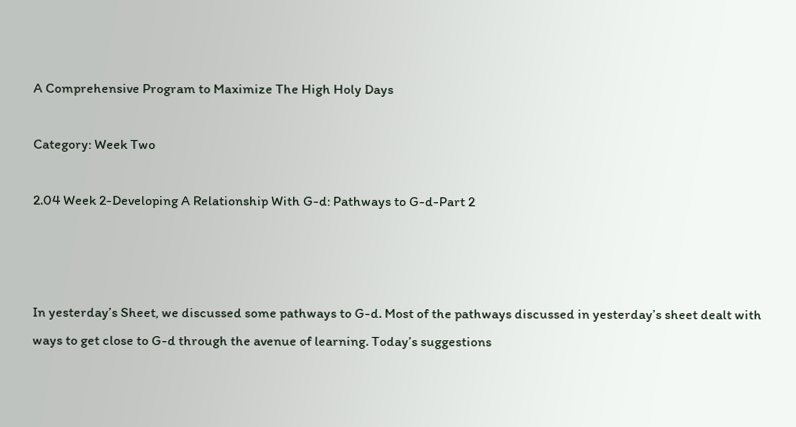A Comprehensive Program to Maximize The High Holy Days

Category: Week Two

2.04 Week 2-Developing A Relationship With G-d: Pathways to G-d-Part 2



In yesterday’s Sheet, we discussed some pathways to G-d. Most of the pathways discussed in yesterday’s sheet dealt with ways to get close to G-d through the avenue of learning. Today’s suggestions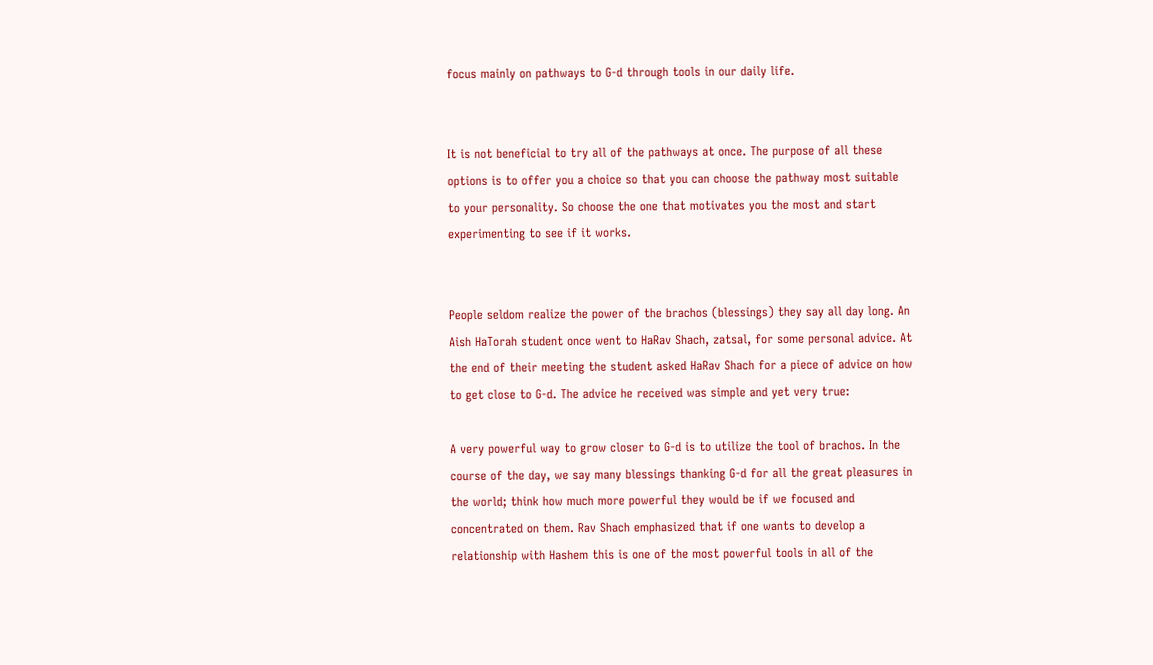focus mainly on pathways to G-d through tools in our daily life.


It is not beneficial to try all of the pathways at once. The purpose of all these options is to offer you a choice so that you can choose the pathway most suitable to your personality. So choose the one that motivates you the most and start experimenting to see if it works.


People seldom realize the power of the brachos (blessings) they say all day long. An Aish HaTorah student once went to HaRav Shach, zatsal, for some personal advice. At the end of their meeting the student asked HaRav Shach for a piece of advice on how to get close to G-d. The advice he received was simple and yet very true:

A very powerful way to grow closer to G-d is to utilize the tool of brachos. In the course of the day, we say many blessings thanking G-d for all the great pleasures in the world; think how much more powerful they would be if we focused and concentrated on them. Rav Shach emphasized that if one wants to develop a relationship with Hashem this is one of the most powerful tools in all of the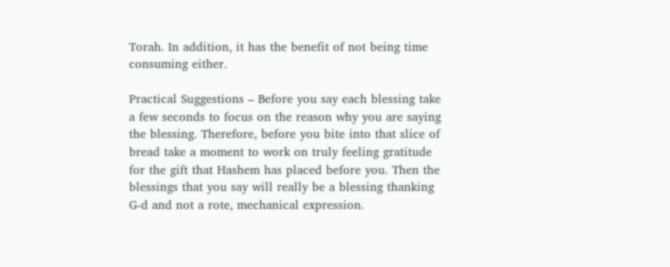Torah. In addition, it has the benefit of not being time consuming either.

Practical Suggestions – Before you say each blessing take a few seconds to focus on the reason why you are saying the blessing. Therefore, before you bite into that slice of bread take a moment to work on truly feeling gratitude for the gift that Hashem has placed before you. Then the blessings that you say will really be a blessing thanking G-d and not a rote, mechanical expression.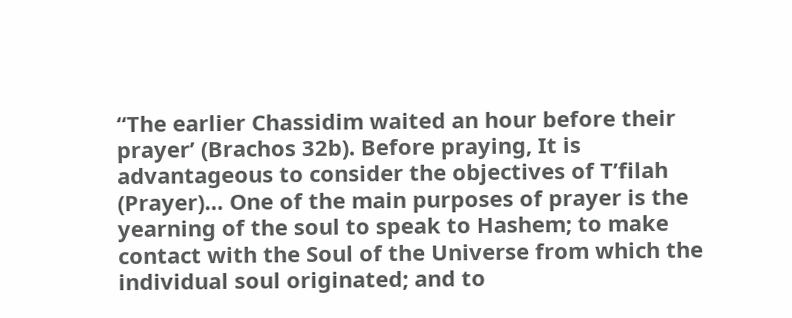“The earlier Chassidim waited an hour before their prayer’ (Brachos 32b). Before praying, It is advantageous to consider the objectives of T’filah (Prayer)… One of the main purposes of prayer is the yearning of the soul to speak to Hashem; to make contact with the Soul of the Universe from which the individual soul originated; and to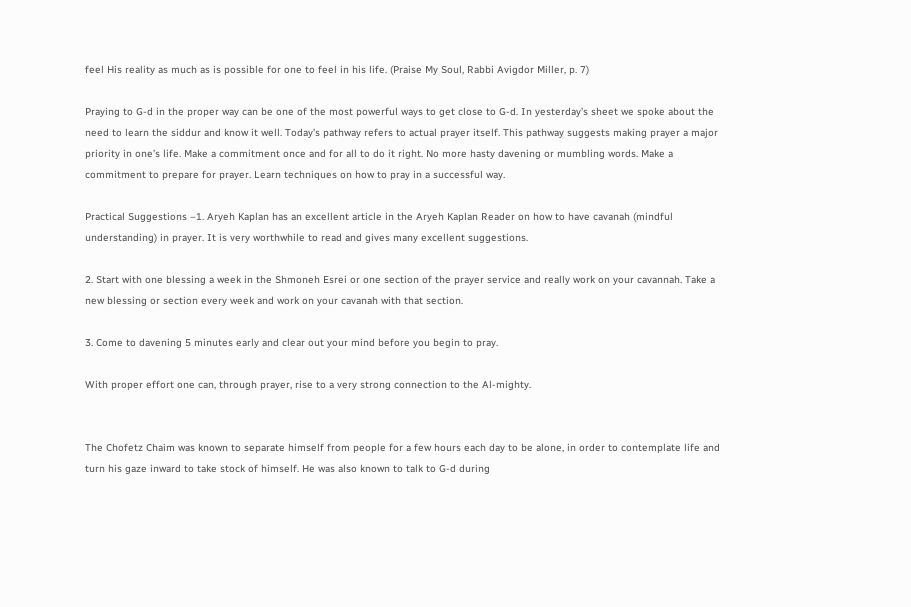feel His reality as much as is possible for one to feel in his life. (Praise My Soul, Rabbi Avigdor Miller, p. 7)

Praying to G-d in the proper way can be one of the most powerful ways to get close to G-d. In yesterday’s sheet we spoke about the need to learn the siddur and know it well. Today’s pathway refers to actual prayer itself. This pathway suggests making prayer a major priority in one’s life. Make a commitment once and for all to do it right. No more hasty davening or mumbling words. Make a commitment to prepare for prayer. Learn techniques on how to pray in a successful way.

Practical Suggestions –1. Aryeh Kaplan has an excellent article in the Aryeh Kaplan Reader on how to have cavanah (mindful understanding) in prayer. It is very worthwhile to read and gives many excellent suggestions.

2. Start with one blessing a week in the Shmoneh Esrei or one section of the prayer service and really work on your cavannah. Take a new blessing or section every week and work on your cavanah with that section.

3. Come to davening 5 minutes early and clear out your mind before you begin to pray.

With proper effort one can, through prayer, rise to a very strong connection to the Al-mighty.


The Chofetz Chaim was known to separate himself from people for a few hours each day to be alone, in order to contemplate life and turn his gaze inward to take stock of himself. He was also known to talk to G-d during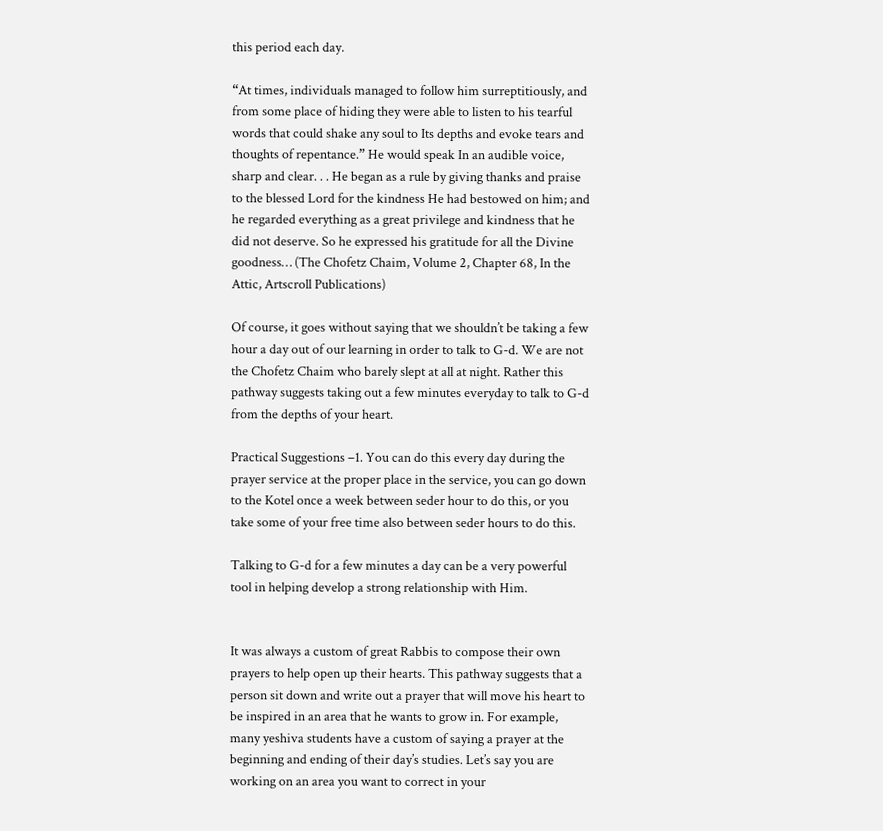this period each day.

“At times, individuals managed to follow him surreptitiously, and from some place of hiding they were able to listen to his tearful words that could shake any soul to Its depths and evoke tears and thoughts of repentance.” He would speak In an audible voice, sharp and clear. . . He began as a rule by giving thanks and praise to the blessed Lord for the kindness He had bestowed on him; and he regarded everything as a great privilege and kindness that he did not deserve. So he expressed his gratitude for all the Divine goodness… (The Chofetz Chaim, Volume 2, Chapter 68, In the Attic, Artscroll Publications)

Of course, it goes without saying that we shouldn’t be taking a few hour a day out of our learning in order to talk to G-d. We are not the Chofetz Chaim who barely slept at all at night. Rather this pathway suggests taking out a few minutes everyday to talk to G-d from the depths of your heart.

Practical Suggestions –1. You can do this every day during the prayer service at the proper place in the service, you can go down to the Kotel once a week between seder hour to do this, or you take some of your free time also between seder hours to do this.

Talking to G-d for a few minutes a day can be a very powerful tool in helping develop a strong relationship with Him.


It was always a custom of great Rabbis to compose their own prayers to help open up their hearts. This pathway suggests that a person sit down and write out a prayer that will move his heart to be inspired in an area that he wants to grow in. For example, many yeshiva students have a custom of saying a prayer at the beginning and ending of their day’s studies. Let’s say you are working on an area you want to correct in your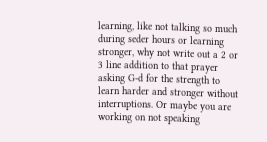learning, like not talking so much during seder hours or learning stronger, why not write out a 2 or 3 line addition to that prayer asking G-d for the strength to learn harder and stronger without interruptions. Or maybe you are working on not speaking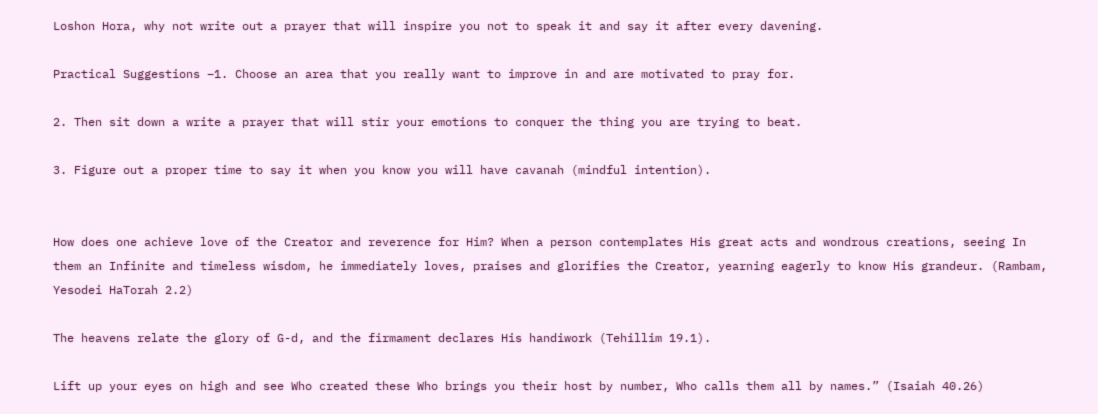Loshon Hora, why not write out a prayer that will inspire you not to speak it and say it after every davening.

Practical Suggestions –1. Choose an area that you really want to improve in and are motivated to pray for.

2. Then sit down a write a prayer that will stir your emotions to conquer the thing you are trying to beat.

3. Figure out a proper time to say it when you know you will have cavanah (mindful intention).


How does one achieve love of the Creator and reverence for Him? When a person contemplates His great acts and wondrous creations, seeing In them an Infinite and timeless wisdom, he immediately loves, praises and glorifies the Creator, yearning eagerly to know His grandeur. (Rambam, Yesodei HaTorah 2.2)

The heavens relate the glory of G-d, and the firmament declares His handiwork (Tehillim 19.1).

Lift up your eyes on high and see Who created these Who brings you their host by number, Who calls them all by names.” (Isaiah 40.26)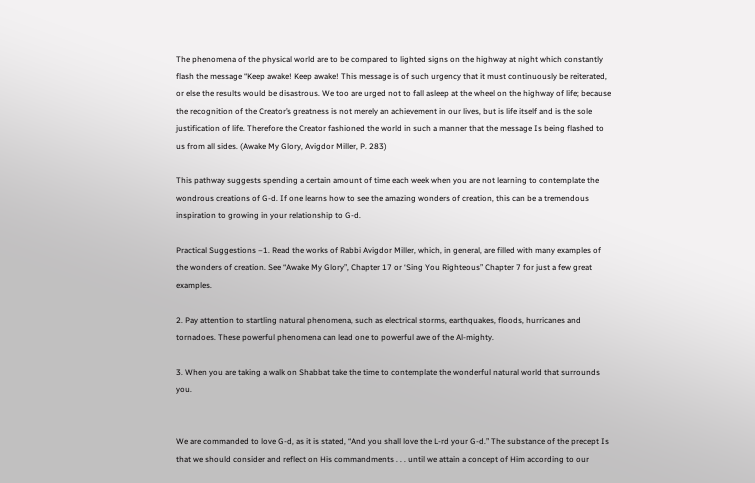The phenomena of the physical world are to be compared to lighted signs on the highway at night which constantly flash the message “Keep awake! Keep awake! This message is of such urgency that it must continuously be reiterated, or else the results would be disastrous. We too are urged not to fall asleep at the wheel on the highway of life; because the recognition of the Creator’s greatness is not merely an achievement in our lives, but is life itself and is the sole justification of life. Therefore the Creator fashioned the world in such a manner that the message Is being flashed to us from all sides. (Awake My Glory, Avigdor Miller, P. 283)

This pathway suggests spending a certain amount of time each week when you are not learning to contemplate the wondrous creations of G-d. If one learns how to see the amazing wonders of creation, this can be a tremendous inspiration to growing in your relationship to G-d.

Practical Suggestions –1. Read the works of Rabbi Avigdor Miller, which, in general, are filled with many examples of the wonders of creation. See “Awake My Glory”, Chapter 17 or ‘Sing You Righteous” Chapter 7 for just a few great examples.

2. Pay attention to startling natural phenomena, such as electrical storms, earthquakes, floods, hurricanes and tornadoes. These powerful phenomena can lead one to powerful awe of the Al-mighty.

3. When you are taking a walk on Shabbat take the time to contemplate the wonderful natural world that surrounds you.


We are commanded to love G-d, as it is stated, “And you shall love the L-rd your G-d.” The substance of the precept Is that we should consider and reflect on His commandments . . . until we attain a concept of Him according to our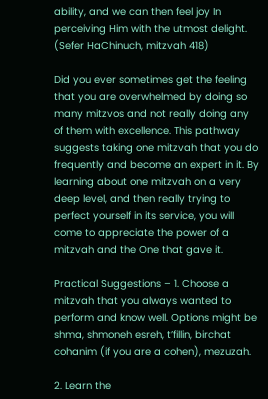ability, and we can then feel joy In perceiving Him with the utmost delight. (Sefer HaChinuch, mitzvah 418)

Did you ever sometimes get the feeling that you are overwhelmed by doing so many mitzvos and not really doing any of them with excellence. This pathway suggests taking one mitzvah that you do frequently and become an expert in it. By learning about one mitzvah on a very deep level, and then really trying to perfect yourself in its service, you will come to appreciate the power of a mitzvah and the One that gave it.

Practical Suggestions – 1. Choose a mitzvah that you always wanted to perform and know well. Options might be shma, shmoneh esreh, t’fillin, birchat cohanim (if you are a cohen), mezuzah.

2. Learn the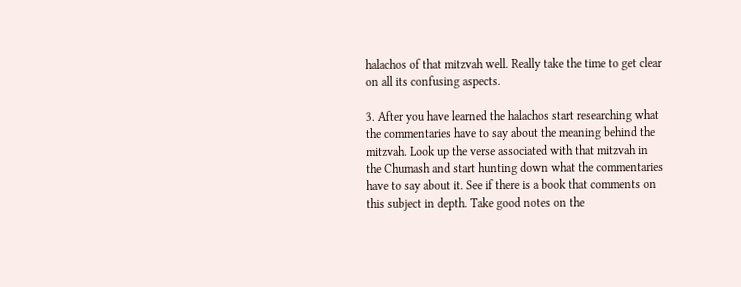halachos of that mitzvah well. Really take the time to get clear on all its confusing aspects.

3. After you have learned the halachos start researching what the commentaries have to say about the meaning behind the mitzvah. Look up the verse associated with that mitzvah in the Chumash and start hunting down what the commentaries have to say about it. See if there is a book that comments on this subject in depth. Take good notes on the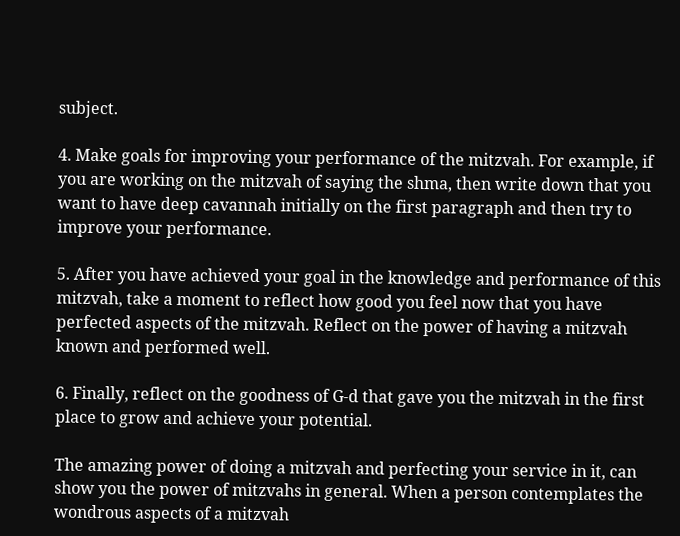subject.

4. Make goals for improving your performance of the mitzvah. For example, if you are working on the mitzvah of saying the shma, then write down that you want to have deep cavannah initially on the first paragraph and then try to improve your performance.

5. After you have achieved your goal in the knowledge and performance of this mitzvah, take a moment to reflect how good you feel now that you have perfected aspects of the mitzvah. Reflect on the power of having a mitzvah known and performed well.

6. Finally, reflect on the goodness of G-d that gave you the mitzvah in the first place to grow and achieve your potential.

The amazing power of doing a mitzvah and perfecting your service in it, can show you the power of mitzvahs in general. When a person contemplates the wondrous aspects of a mitzvah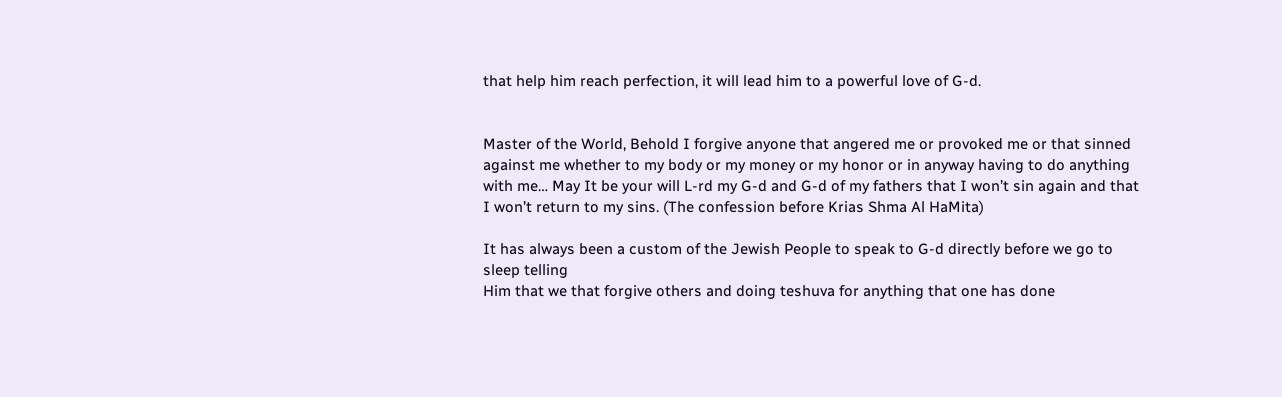that help him reach perfection, it will lead him to a powerful love of G-d.


Master of the World, Behold I forgive anyone that angered me or provoked me or that sinned against me whether to my body or my money or my honor or in anyway having to do anything with me… May It be your will L-rd my G-d and G-d of my fathers that I won’t sin again and that I won’t return to my sins. (The confession before Krias Shma Al HaMita)

It has always been a custom of the Jewish People to speak to G-d directly before we go to sleep telling
Him that we that forgive others and doing teshuva for anything that one has done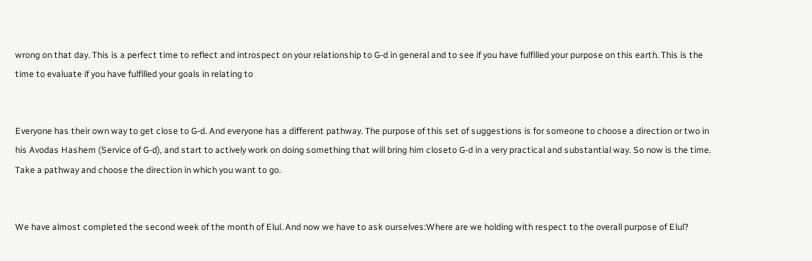wrong on that day. This is a perfect time to reflect and introspect on your relationship to G-d in general and to see if you have fulfilled your purpose on this earth. This is the time to evaluate if you have fulfilled your goals in relating to


Everyone has their own way to get close to G-d. And everyone has a different pathway. The purpose of this set of suggestions is for someone to choose a direction or two in his Avodas Hashem (Service of G-d), and start to actively work on doing something that will bring him closeto G-d in a very practical and substantial way. So now is the time. Take a pathway and choose the direction in which you want to go.


We have almost completed the second week of the month of Elul. And now we have to ask ourselves:Where are we holding with respect to the overall purpose of Elul?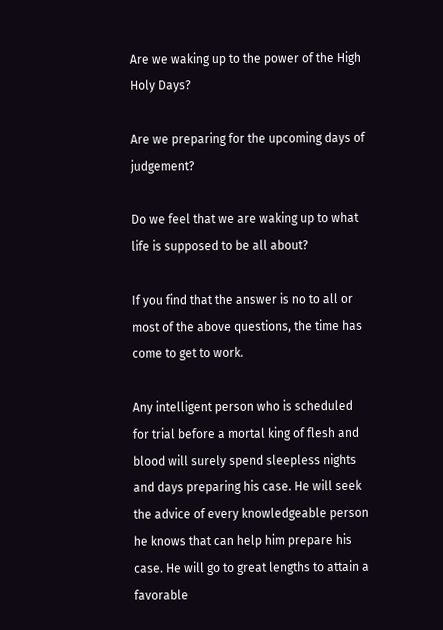Are we waking up to the power of the High Holy Days?

Are we preparing for the upcoming days of judgement?

Do we feel that we are waking up to what life is supposed to be all about?

If you find that the answer is no to all or most of the above questions, the time has come to get to work.

Any intelligent person who is scheduled for trial before a mortal king of flesh and blood will surely spend sleepless nights and days preparing his case. He will seek the advice of every knowledgeable person he knows that can help him prepare his case. He will go to great lengths to attain a favorable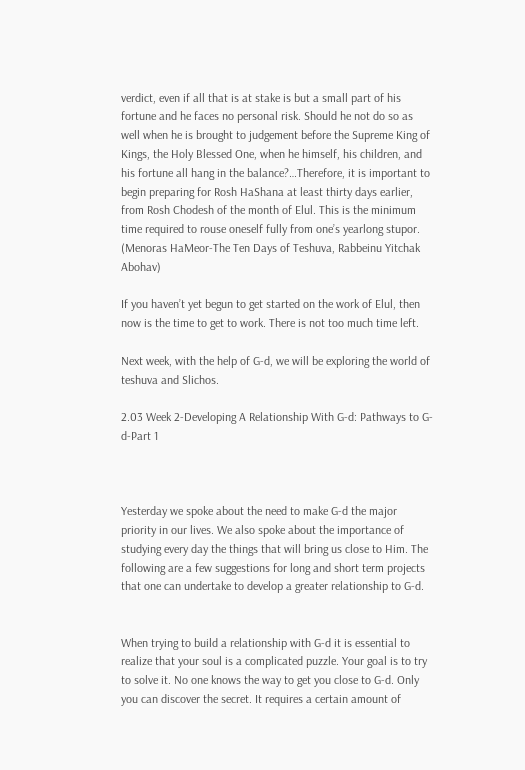verdict, even if all that is at stake is but a small part of his fortune and he faces no personal risk. Should he not do so as well when he is brought to judgement before the Supreme King of Kings, the Holy Blessed One, when he himself, his children, and his fortune all hang in the balance?…Therefore, it is important to begin preparing for Rosh HaShana at least thirty days earlier, from Rosh Chodesh of the month of Elul. This is the minimum time required to rouse oneself fully from one’s yearlong stupor. (Menoras HaMeor-The Ten Days of Teshuva, Rabbeinu Yitchak Abohav)

If you haven’t yet begun to get started on the work of Elul, then now is the time to get to work. There is not too much time left.

Next week, with the help of G-d, we will be exploring the world of teshuva and Slichos.

2.03 Week 2-Developing A Relationship With G-d: Pathways to G-d-Part 1



Yesterday we spoke about the need to make G-d the major priority in our lives. We also spoke about the importance of studying every day the things that will bring us close to Him. The following are a few suggestions for long and short term projects that one can undertake to develop a greater relationship to G-d.


When trying to build a relationship with G-d it is essential to realize that your soul is a complicated puzzle. Your goal is to try to solve it. No one knows the way to get you close to G-d. Only you can discover the secret. It requires a certain amount of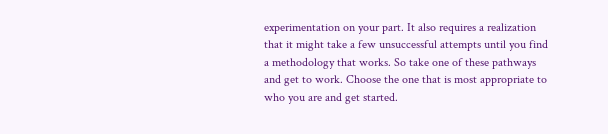experimentation on your part. It also requires a realization that it might take a few unsuccessful attempts until you find a methodology that works. So take one of these pathways and get to work. Choose the one that is most appropriate to who you are and get started.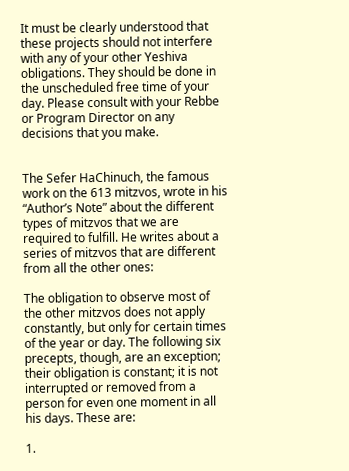It must be clearly understood that these projects should not interfere with any of your other Yeshiva obligations. They should be done in the unscheduled free time of your day. Please consult with your Rebbe or Program Director on any decisions that you make.


The Sefer HaChinuch, the famous work on the 613 mitzvos, wrote in his “Author’s Note” about the different types of mitzvos that we are required to fulfill. He writes about a series of mitzvos that are different from all the other ones:

The obligation to observe most of the other mitzvos does not apply constantly, but only for certain times of the year or day. The following six precepts, though, are an exception; their obligation is constant; it is not interrupted or removed from a person for even one moment in all his days. These are:

1.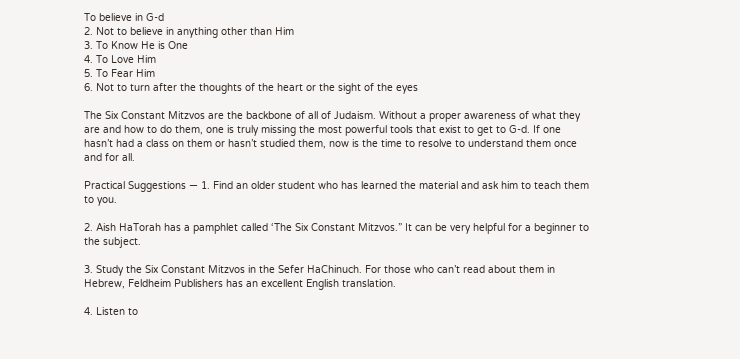To believe in G-d
2. Not to believe in anything other than Him
3. To Know He is One
4. To Love Him
5. To Fear Him
6. Not to turn after the thoughts of the heart or the sight of the eyes

The Six Constant Mitzvos are the backbone of all of Judaism. Without a proper awareness of what they are and how to do them, one is truly missing the most powerful tools that exist to get to G-d. If one hasn’t had a class on them or hasn’t studied them, now is the time to resolve to understand them once and for all.

Practical Suggestions — 1. Find an older student who has learned the material and ask him to teach them to you.

2. Aish HaTorah has a pamphlet called ‘The Six Constant Mitzvos.” It can be very helpful for a beginner to the subject.

3. Study the Six Constant Mitzvos in the Sefer HaChinuch. For those who can’t read about them in Hebrew, Feldheim Publishers has an excellent English translation.

4. Listen to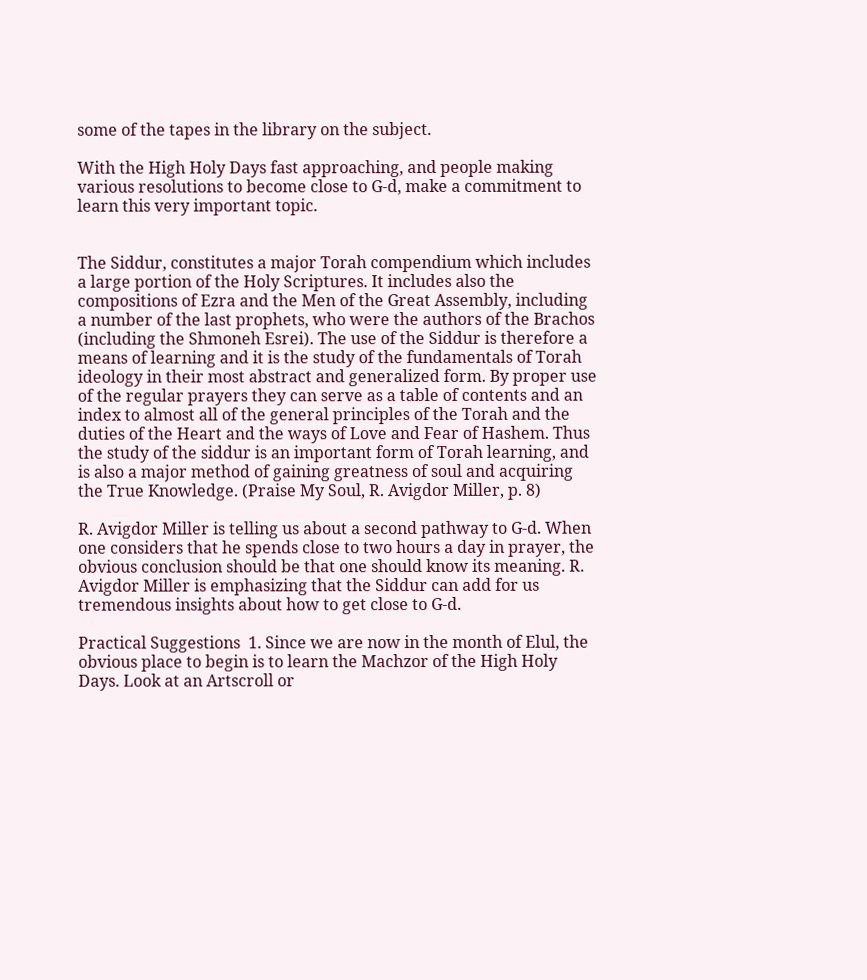some of the tapes in the library on the subject.

With the High Holy Days fast approaching, and people making various resolutions to become close to G-d, make a commitment to learn this very important topic.


The Siddur, constitutes a major Torah compendium which includes a large portion of the Holy Scriptures. It includes also the compositions of Ezra and the Men of the Great Assembly, including a number of the last prophets, who were the authors of the Brachos (including the Shmoneh Esrei). The use of the Siddur is therefore a means of learning and it is the study of the fundamentals of Torah ideology in their most abstract and generalized form. By proper use of the regular prayers they can serve as a table of contents and an index to almost all of the general principles of the Torah and the duties of the Heart and the ways of Love and Fear of Hashem. Thus the study of the siddur is an important form of Torah learning, and is also a major method of gaining greatness of soul and acquiring the True Knowledge. (Praise My Soul, R. Avigdor Miller, p. 8)

R. Avigdor Miller is telling us about a second pathway to G-d. When one considers that he spends close to two hours a day in prayer, the obvious conclusion should be that one should know its meaning. R. Avigdor Miller is emphasizing that the Siddur can add for us tremendous insights about how to get close to G-d.

Practical Suggestions  1. Since we are now in the month of Elul, the obvious place to begin is to learn the Machzor of the High Holy Days. Look at an Artscroll or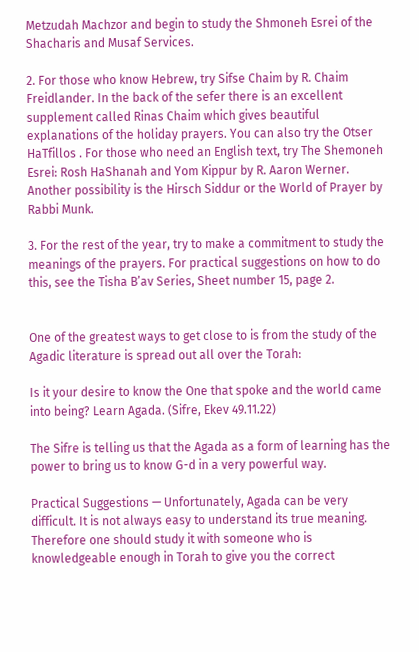Metzudah Machzor and begin to study the Shmoneh Esrei of the Shacharis and Musaf Services.

2. For those who know Hebrew, try Sifse Chaim by R. Chaim Freidlander. In the back of the sefer there is an excellent supplement called Rinas Chaim which gives beautiful explanations of the holiday prayers. You can also try the Otser HaTfillos . For those who need an English text, try The Shemoneh Esrei: Rosh HaShanah and Yom Kippur by R. Aaron Werner. Another possibility is the Hirsch Siddur or the World of Prayer by Rabbi Munk.

3. For the rest of the year, try to make a commitment to study the meanings of the prayers. For practical suggestions on how to do this, see the Tisha B’av Series, Sheet number 15, page 2.


One of the greatest ways to get close to is from the study of the Agadic literature is spread out all over the Torah:

Is it your desire to know the One that spoke and the world came into being? Learn Agada. (Sifre, Ekev 49.11.22)

The Sifre is telling us that the Agada as a form of learning has the power to bring us to know G-d in a very powerful way.

Practical Suggestions — Unfortunately, Agada can be very difficult. It is not always easy to understand its true meaning. Therefore one should study it with someone who is knowledgeable enough in Torah to give you the correct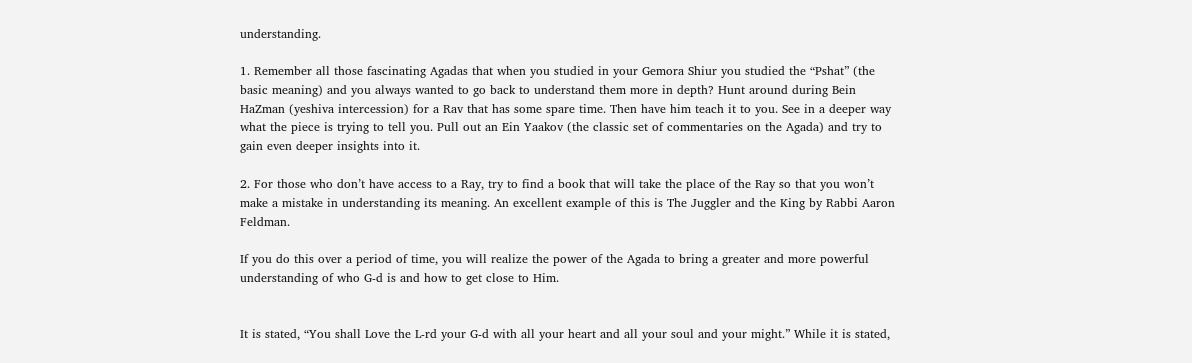understanding.

1. Remember all those fascinating Agadas that when you studied in your Gemora Shiur you studied the “Pshat” (the basic meaning) and you always wanted to go back to understand them more in depth? Hunt around during Bein HaZman (yeshiva intercession) for a Rav that has some spare time. Then have him teach it to you. See in a deeper way what the piece is trying to tell you. Pull out an Ein Yaakov (the classic set of commentaries on the Agada) and try to gain even deeper insights into it.

2. For those who don’t have access to a Ray, try to find a book that will take the place of the Ray so that you won’t make a mistake in understanding its meaning. An excellent example of this is The Juggler and the King by Rabbi Aaron Feldman.

If you do this over a period of time, you will realize the power of the Agada to bring a greater and more powerful understanding of who G-d is and how to get close to Him.


It is stated, “You shall Love the L-rd your G-d with all your heart and all your soul and your might.” While it is stated,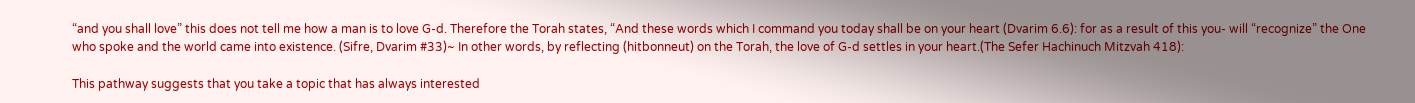“and you shall love” this does not tell me how a man is to love G-d. Therefore the Torah states, “And these words which I command you today shall be on your heart (Dvarim 6.6): for as a result of this you- will “recognize” the One who spoke and the world came into existence. (Sifre, Dvarim #33)~ In other words, by reflecting (hitbonneut) on the Torah, the love of G-d settles in your heart.(The Sefer Hachinuch Mitzvah 418):

This pathway suggests that you take a topic that has always interested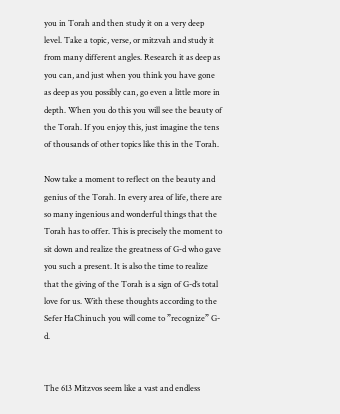you in Torah and then study it on a very deep level. Take a topic, verse, or mitzvah and study it from many different angles. Research it as deep as you can, and just when you think you have gone as deep as you possibly can, go even a little more in depth. When you do this you will see the beauty of the Torah. If you enjoy this, just imagine the tens of thousands of other topics like this in the Torah.

Now take a moment to reflect on the beauty and genius of the Torah. In every area of life, there are so many ingenious and wonderful things that the Torah has to offer. This is precisely the moment to sit down and realize the greatness of G-d who gave you such a present. It is also the time to realize that the giving of the Torah is a sign of G-d’s total love for us. With these thoughts according to the Sefer HaChinuch you will come to ”recognize” G-d.


The 613 Mitzvos seem like a vast and endless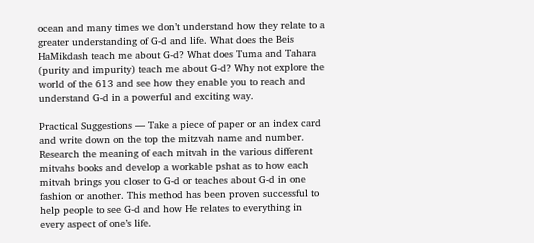ocean and many times we don’t understand how they relate to a greater understanding of G-d and life. What does the Beis HaMikdash teach me about G-d? What does Tuma and Tahara (purity and impurity) teach me about G-d? Why not explore the world of the 613 and see how they enable you to reach and understand G-d in a powerful and exciting way.

Practical Suggestions — Take a piece of paper or an index card and write down on the top the mitzvah name and number. Research the meaning of each mitvah in the various different mitvahs books and develop a workable pshat as to how each mitvah brings you closer to G-d or teaches about G-d in one fashion or another. This method has been proven successful to help people to see G-d and how He relates to everything in every aspect of one’s life.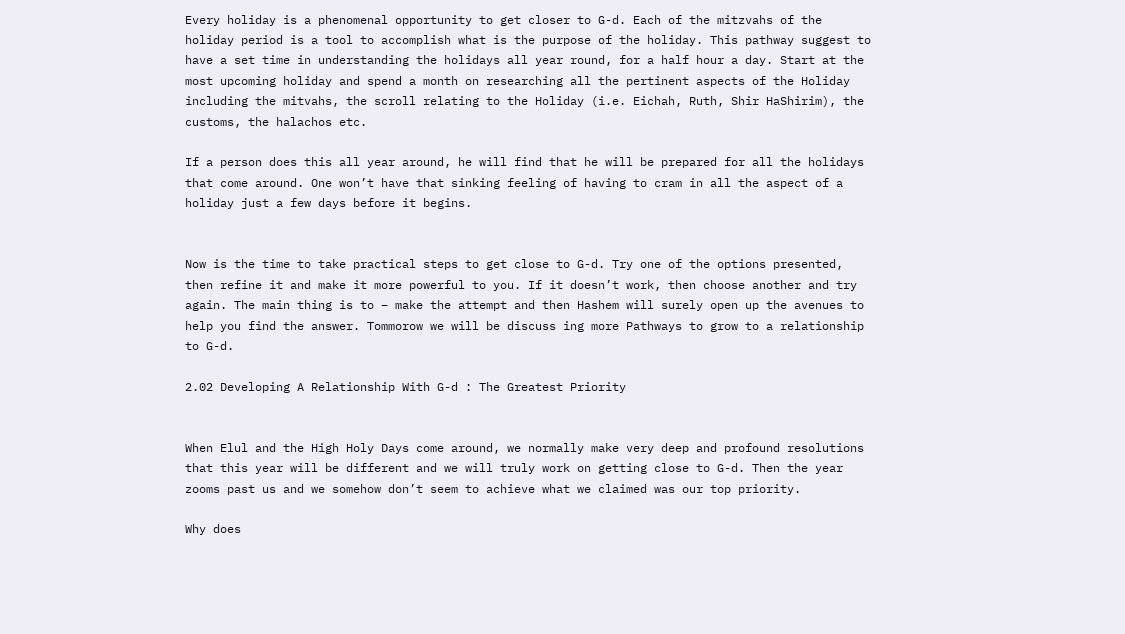Every holiday is a phenomenal opportunity to get closer to G-d. Each of the mitzvahs of the holiday period is a tool to accomplish what is the purpose of the holiday. This pathway suggest to have a set time in understanding the holidays all year round, for a half hour a day. Start at the most upcoming holiday and spend a month on researching all the pertinent aspects of the Holiday including the mitvahs, the scroll relating to the Holiday (i.e. Eichah, Ruth, Shir HaShirim), the customs, the halachos etc.

If a person does this all year around, he will find that he will be prepared for all the holidays that come around. One won’t have that sinking feeling of having to cram in all the aspect of a holiday just a few days before it begins.


Now is the time to take practical steps to get close to G-d. Try one of the options presented, then refine it and make it more powerful to you. If it doesn’t work, then choose another and try again. The main thing is to – make the attempt and then Hashem will surely open up the avenues to help you find the answer. Tommorow we will be discuss ing more Pathways to grow to a relationship to G-d.

2.02 Developing A Relationship With G-d : The Greatest Priority


When Elul and the High Holy Days come around, we normally make very deep and profound resolutions that this year will be different and we will truly work on getting close to G-d. Then the year zooms past us and we somehow don’t seem to achieve what we claimed was our top priority.

Why does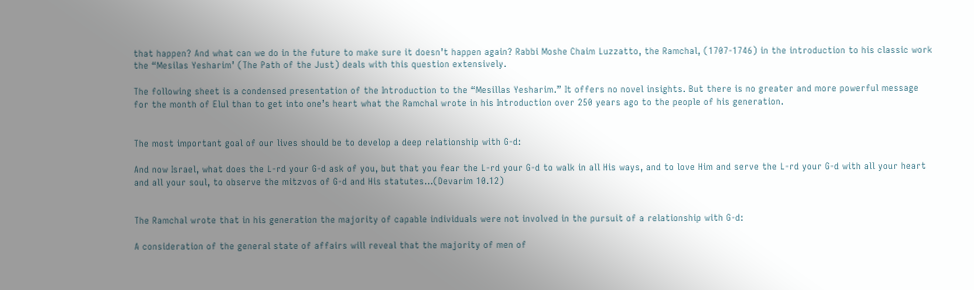that happen? And what can we do in the future to make sure it doesn’t happen again? Rabbi Moshe Chaim Luzzatto, the Ramchal, (1707-1746) in the introduction to his classic work the “Mesilas Yesharim’ (The Path of the Just) deals with this question extensively.

The following sheet is a condensed presentation of the Introduction to the “Mesillas Yesharim.” It offers no novel insights. But there is no greater and more powerful message for the month of Elul than to get into one’s heart what the Ramchal wrote in his Introduction over 250 years ago to the people of his generation.


The most important goal of our lives should be to develop a deep relationship with G-d:

And now Israel, what does the L-rd your G-d ask of you, but that you fear the L-rd your G-d to walk in all His ways, and to love Him and serve the L-rd your G-d with all your heart and all your soul, to observe the mitzvos of G-d and His statutes…(Devarim 10.12)


The Ramchal wrote that in his generation the majority of capable individuals were not involved in the pursuit of a relationship with G-d:

A consideration of the general state of affairs will reveal that the majority of men of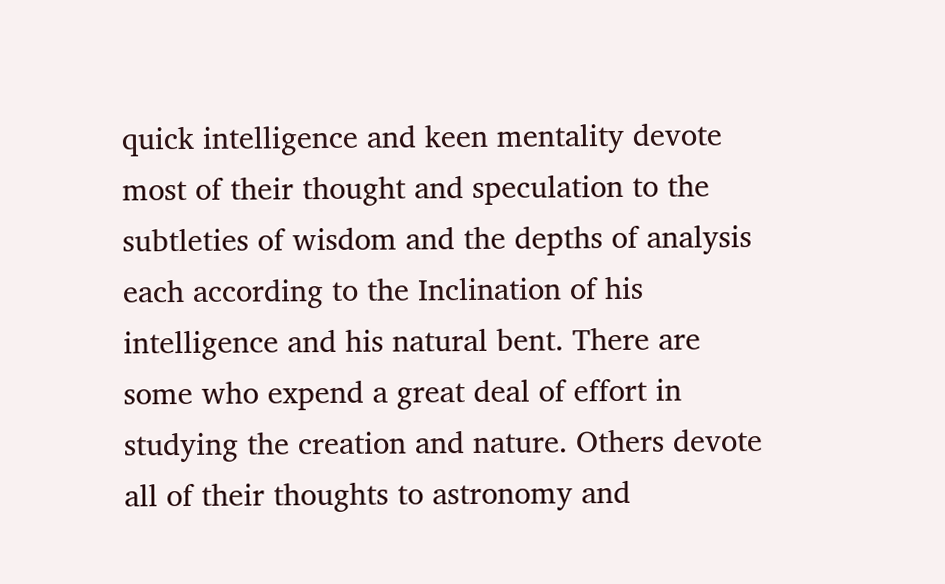quick intelligence and keen mentality devote most of their thought and speculation to the subtleties of wisdom and the depths of analysis each according to the Inclination of his intelligence and his natural bent. There are some who expend a great deal of effort in studying the creation and nature. Others devote all of their thoughts to astronomy and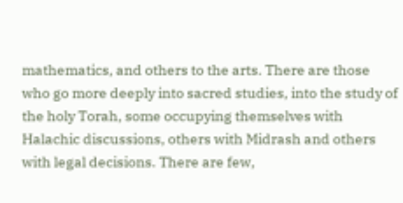mathematics, and others to the arts. There are those who go more deeply into sacred studies, into the study of the holy Torah, some occupying themselves with Halachic discussions, others with Midrash and others with legal decisions. There are few,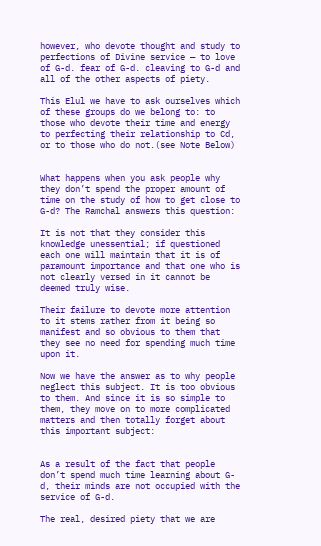however, who devote thought and study to perfections of Divine service — to love of G-d. fear of G-d. cleaving to G-d and all of the other aspects of piety.

This Elul we have to ask ourselves which of these groups do we belong to: to those who devote their time and energy to perfecting their relationship to Cd, or to those who do not.(see Note Below)


What happens when you ask people why they don’t spend the proper amount of time on the study of how to get close to G-d? The Ramchal answers this question:

It is not that they consider this knowledge unessential; if questioned each one will maintain that it is of paramount importance and that one who is not clearly versed in it cannot be deemed truly wise.

Their failure to devote more attention to it stems rather from it being so manifest and so obvious to them that they see no need for spending much time upon it.

Now we have the answer as to why people neglect this subject. It is too obvious to them. And since it is so simple to them, they move on to more complicated matters and then totally forget about this important subject:


As a result of the fact that people don’t spend much time learning about G-d, their minds are not occupied with the service of G-d.

The real, desired piety that we are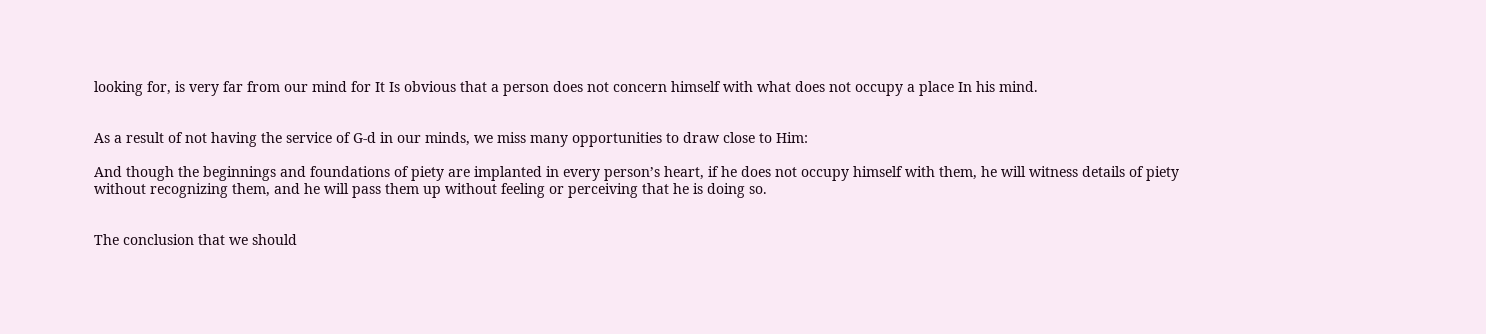looking for, is very far from our mind for It Is obvious that a person does not concern himself with what does not occupy a place In his mind.


As a result of not having the service of G-d in our minds, we miss many opportunities to draw close to Him:

And though the beginnings and foundations of piety are implanted in every person’s heart, if he does not occupy himself with them, he will witness details of piety without recognizing them, and he will pass them up without feeling or perceiving that he is doing so.


The conclusion that we should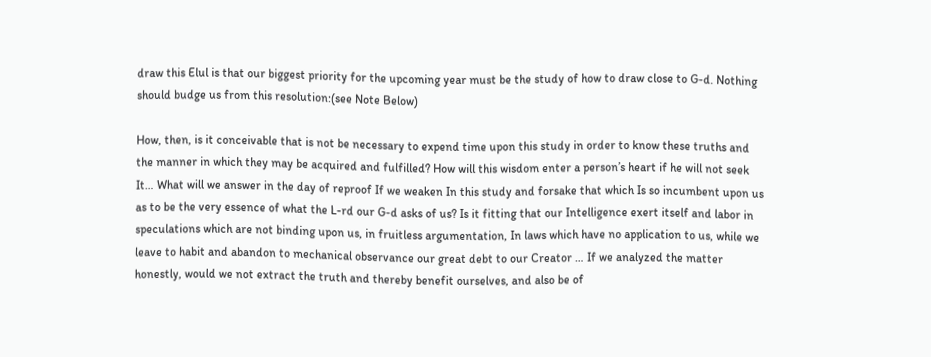draw this Elul is that our biggest priority for the upcoming year must be the study of how to draw close to G-d. Nothing should budge us from this resolution:(see Note Below)

How, then, is it conceivable that is not be necessary to expend time upon this study in order to know these truths and the manner in which they may be acquired and fulfilled? How will this wisdom enter a person’s heart if he will not seek It… What will we answer in the day of reproof If we weaken In this study and forsake that which Is so incumbent upon us as to be the very essence of what the L-rd our G-d asks of us? Is it fitting that our Intelligence exert itself and labor in speculations which are not binding upon us, in fruitless argumentation, In laws which have no application to us, while we leave to habit and abandon to mechanical observance our great debt to our Creator … If we analyzed the matter honestly, would we not extract the truth and thereby benefit ourselves, and also be of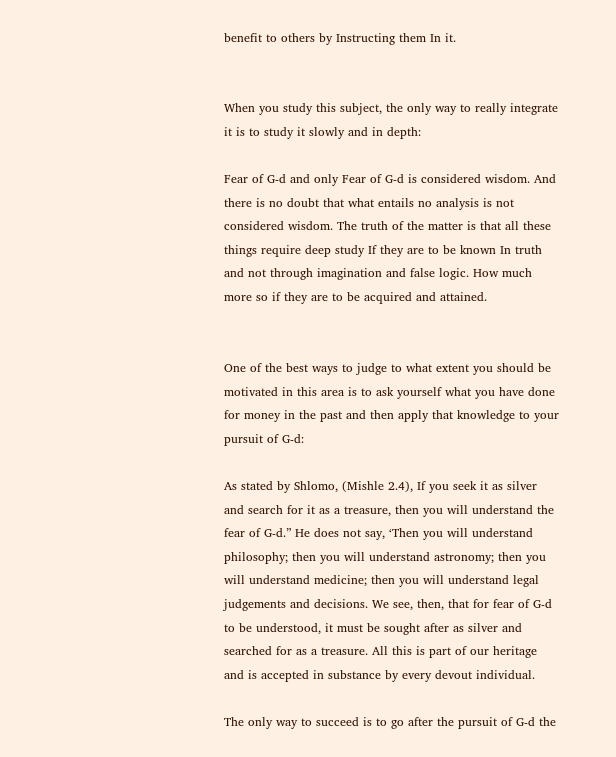benefit to others by Instructing them In it.


When you study this subject, the only way to really integrate it is to study it slowly and in depth:

Fear of G-d and only Fear of G-d is considered wisdom. And there is no doubt that what entails no analysis is not considered wisdom. The truth of the matter is that all these things require deep study If they are to be known In truth and not through imagination and false logic. How much more so if they are to be acquired and attained.


One of the best ways to judge to what extent you should be motivated in this area is to ask yourself what you have done for money in the past and then apply that knowledge to your pursuit of G-d:

As stated by Shlomo, (Mishle 2.4), If you seek it as silver and search for it as a treasure, then you will understand the fear of G-d.” He does not say, ‘Then you will understand philosophy; then you will understand astronomy; then you will understand medicine; then you will understand legal judgements and decisions. We see, then, that for fear of G-d to be understood, it must be sought after as silver and searched for as a treasure. All this is part of our heritage and is accepted in substance by every devout individual.

The only way to succeed is to go after the pursuit of G-d the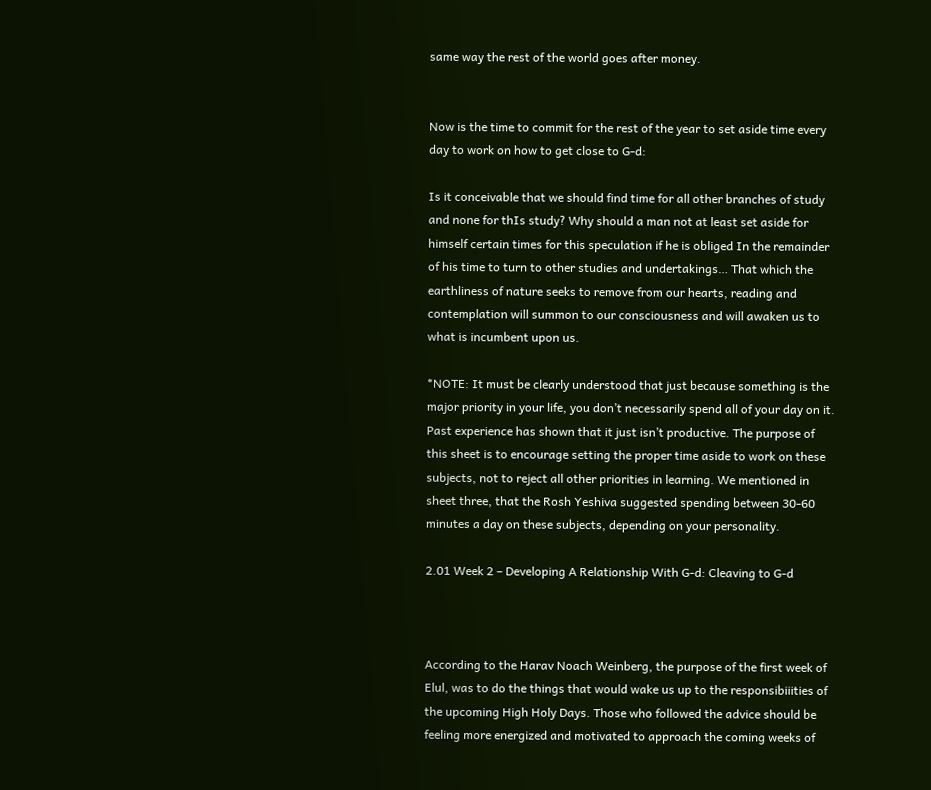same way the rest of the world goes after money.


Now is the time to commit for the rest of the year to set aside time every day to work on how to get close to G-d:

Is it conceivable that we should find time for all other branches of study and none for thIs study? Why should a man not at least set aside for himself certain times for this speculation if he is obliged In the remainder of his time to turn to other studies and undertakings… That which the earthliness of nature seeks to remove from our hearts, reading and contemplation will summon to our consciousness and will awaken us to what is incumbent upon us.

*NOTE: It must be clearly understood that just because something is the major priority in your life, you don’t necessarily spend all of your day on it. Past experience has shown that it just isn’t productive. The purpose of this sheet is to encourage setting the proper time aside to work on these subjects, not to reject all other priorities in learning. We mentioned in sheet three, that the Rosh Yeshiva suggested spending between 30-60 minutes a day on these subjects, depending on your personality.

2.01 Week 2 – Developing A Relationship With G-d: Cleaving to G-d



According to the Harav Noach Weinberg, the purpose of the first week of Elul, was to do the things that would wake us up to the responsibiiities of the upcoming High Holy Days. Those who followed the advice should be feeling more energized and motivated to approach the coming weeks of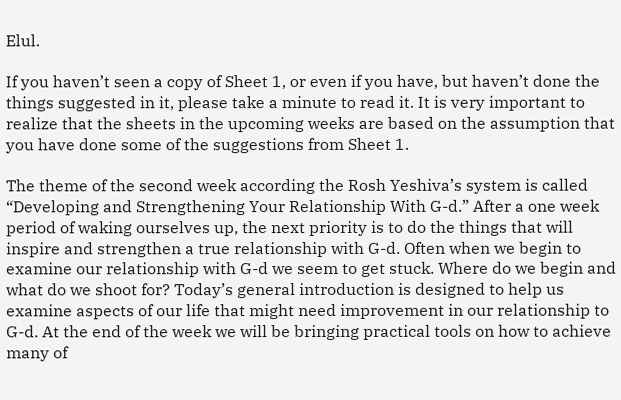Elul.

If you haven’t seen a copy of Sheet 1, or even if you have, but haven’t done the things suggested in it, please take a minute to read it. It is very important to realize that the sheets in the upcoming weeks are based on the assumption that you have done some of the suggestions from Sheet 1.

The theme of the second week according the Rosh Yeshiva’s system is called “Developing and Strengthening Your Relationship With G-d.” After a one week period of waking ourselves up, the next priority is to do the things that will inspire and strengthen a true relationship with G-d. Often when we begin to examine our relationship with G-d we seem to get stuck. Where do we begin and what do we shoot for? Today’s general introduction is designed to help us examine aspects of our life that might need improvement in our relationship to G-d. At the end of the week we will be bringing practical tools on how to achieve many of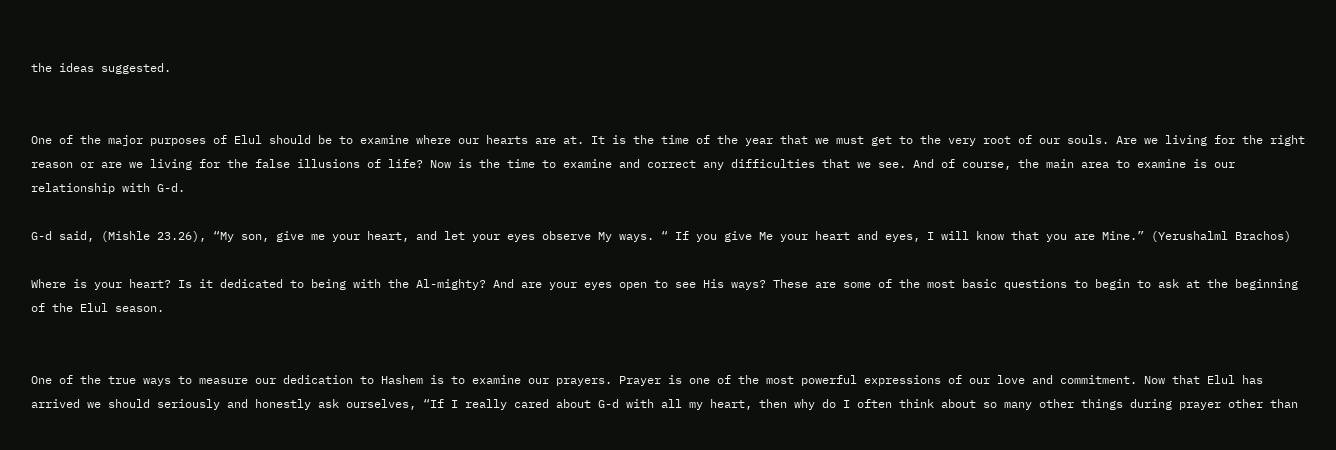the ideas suggested.


One of the major purposes of Elul should be to examine where our hearts are at. It is the time of the year that we must get to the very root of our souls. Are we living for the right reason or are we living for the false illusions of life? Now is the time to examine and correct any difficulties that we see. And of course, the main area to examine is our relationship with G-d.

G-d said, (Mishle 23.26), “My son, give me your heart, and let your eyes observe My ways. “ If you give Me your heart and eyes, I will know that you are Mine.” (Yerushalml Brachos)

Where is your heart? Is it dedicated to being with the Al-mighty? And are your eyes open to see His ways? These are some of the most basic questions to begin to ask at the beginning of the Elul season.


One of the true ways to measure our dedication to Hashem is to examine our prayers. Prayer is one of the most powerful expressions of our love and commitment. Now that Elul has arrived we should seriously and honestly ask ourselves, “If I really cared about G-d with all my heart, then why do I often think about so many other things during prayer other than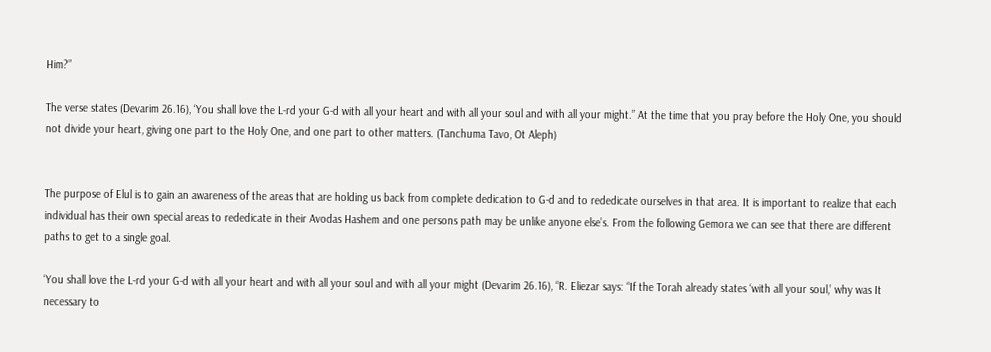Him?”

The verse states (Devarim 26.16), ‘You shall love the L-rd your G-d with all your heart and with all your soul and with all your might.” At the time that you pray before the Holy One, you should not divide your heart, giving one part to the Holy One, and one part to other matters. (Tanchuma Tavo, Ot Aleph)


The purpose of Elul is to gain an awareness of the areas that are holding us back from complete dedication to G-d and to rededicate ourselves in that area. It is important to realize that each individual has their own special areas to rededicate in their Avodas Hashem and one persons path may be unlike anyone else’s. From the following Gemora we can see that there are different paths to get to a single goal.

‘You shall love the L-rd your G-d with all your heart and with all your soul and with all your might (Devarim 26.16), “R. Eliezar says: “If the Torah already states ‘with all your soul,’ why was It necessary to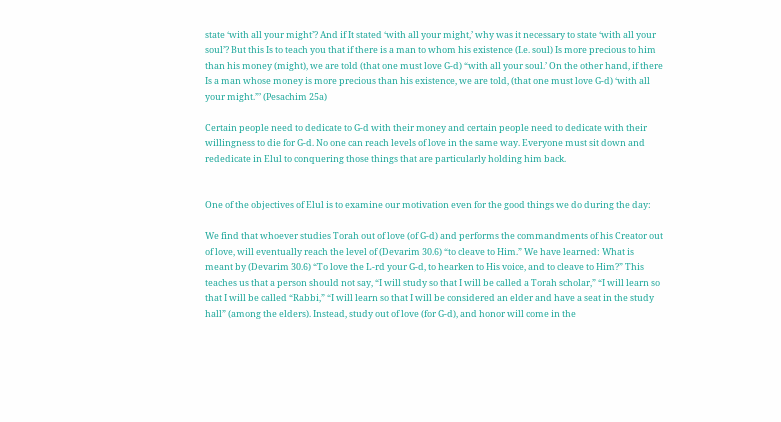state ‘with all your might’? And if It stated ‘with all your might,’ why was it necessary to state ‘with all your soul’? But this Is to teach you that if there is a man to whom his existence (I.e. soul) Is more precious to him than his money (might), we are told (that one must love G-d) “with all your soul.’ On the other hand, if there Is a man whose money is more precious than his existence, we are told, (that one must love G-d) ‘with all your might.”’ (Pesachim 25a)

Certain people need to dedicate to G-d with their money and certain people need to dedicate with their willingness to die for G-d. No one can reach levels of love in the same way. Everyone must sit down and rededicate in Elul to conquering those things that are particularly holding him back.


One of the objectives of Elul is to examine our motivation even for the good things we do during the day:

We find that whoever studies Torah out of love (of G-d) and performs the commandments of his Creator out of love, will eventually reach the level of (Devarim 30.6) “to cleave to Him.” We have learned: What is meant by (Devarim 30.6) “To love the L-rd your G-d, to hearken to His voice, and to cleave to Him?” This teaches us that a person should not say, “I will study so that I will be called a Torah scholar,” “I will learn so that I will be called “Rabbi,” “I will learn so that I will be considered an elder and have a seat in the study hall” (among the elders). Instead, study out of love (for G-d), and honor will come in the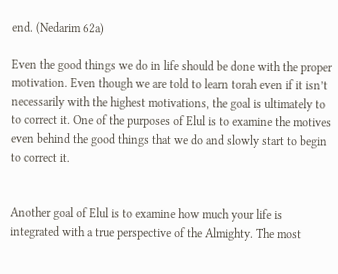end. (Nedarim 62a)

Even the good things we do in life should be done with the proper motivation. Even though we are told to learn torah even if it isn’t necessarily with the highest motivations, the goal is ultimately to to correct it. One of the purposes of Elul is to examine the motives even behind the good things that we do and slowly start to begin to correct it.


Another goal of Elul is to examine how much your life is integrated with a true perspective of the Almighty. The most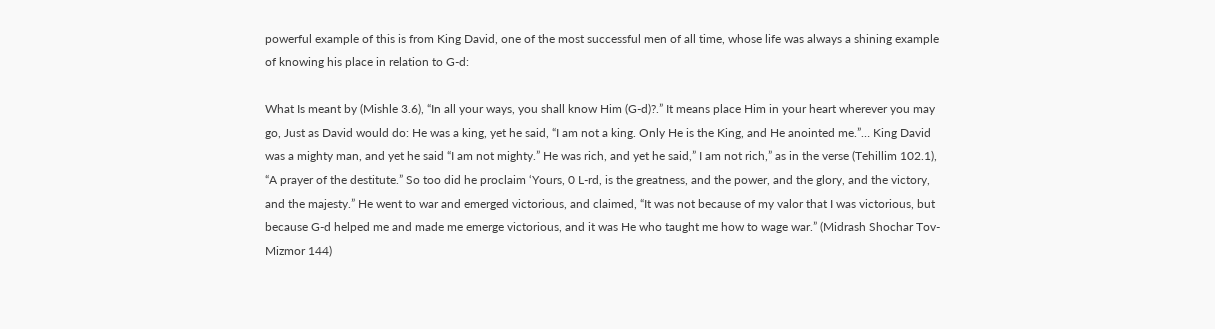powerful example of this is from King David, one of the most successful men of all time, whose life was always a shining example of knowing his place in relation to G-d:

What Is meant by (Mishle 3.6), “In all your ways, you shall know Him (G-d)?.” It means place Him in your heart wherever you may go, Just as David would do: He was a king, yet he said, “I am not a king. Only He is the King, and He anointed me.”… King David was a mighty man, and yet he said “I am not mighty.” He was rich, and yet he said,” I am not rich,” as in the verse (Tehillim 102.1), “A prayer of the destitute.” So too did he proclaim ‘Yours, 0 L-rd, is the greatness, and the power, and the glory, and the victory, and the majesty.” He went to war and emerged victorious, and claimed, “It was not because of my valor that I was victorious, but because G-d helped me and made me emerge victorious, and it was He who taught me how to wage war.” (Midrash Shochar Tov-Mizmor 144)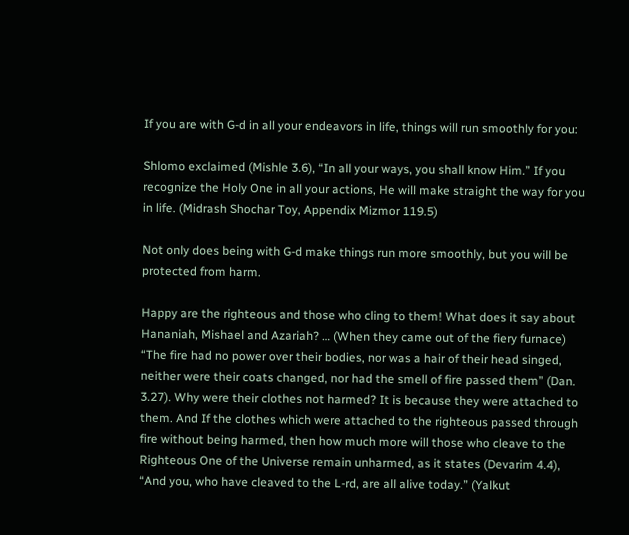If you are with G-d in all your endeavors in life, things will run smoothly for you:

Shlomo exclaimed (Mishle 3.6), “In all your ways, you shall know Him.” If you recognize the Holy One in all your actions, He will make straight the way for you in life. (Midrash Shochar Toy, Appendix Mizmor 119.5)

Not only does being with G-d make things run more smoothly, but you will be protected from harm.

Happy are the righteous and those who cling to them! What does it say about Hananiah, Mishael and Azariah? … (When they came out of the fiery furnace) “The fire had no power over their bodies, nor was a hair of their head singed, neither were their coats changed, nor had the smell of fire passed them” (Dan. 3.27). Why were their clothes not harmed? It is because they were attached to them. And If the clothes which were attached to the righteous passed through fire without being harmed, then how much more will those who cleave to the Righteous One of the Universe remain unharmed, as it states (Devarim 4.4), “And you, who have cleaved to the L-rd, are all alive today.” (Yalkut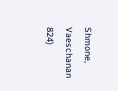Shmone, Vaeschanan 824)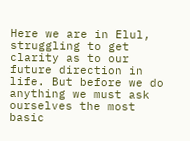Here we are in Elul, struggling to get clarity as to our future direction in life. But before we do anything we must ask ourselves the most basic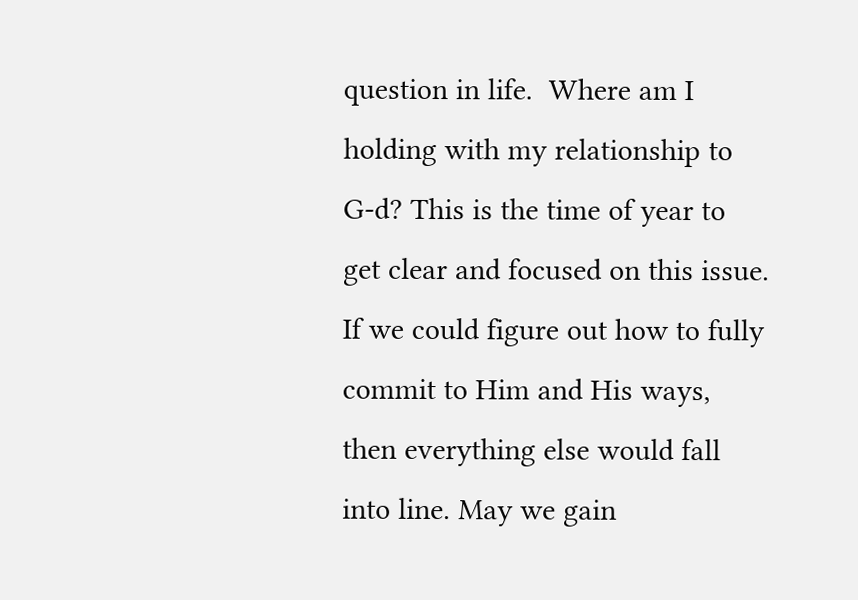question in life.  Where am I holding with my relationship to G-d? This is the time of year to get clear and focused on this issue. If we could figure out how to fully commit to Him and His ways, then everything else would fall into line. May we gain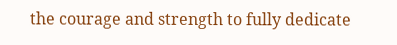the courage and strength to fully dedicate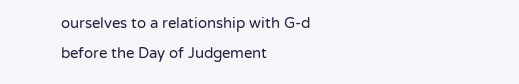ourselves to a relationship with G-d before the Day of Judgement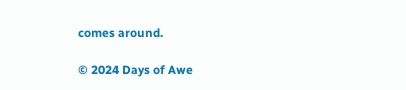comes around.

© 2024 Days of Awe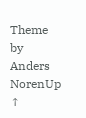Theme by Anders NorenUp ↑